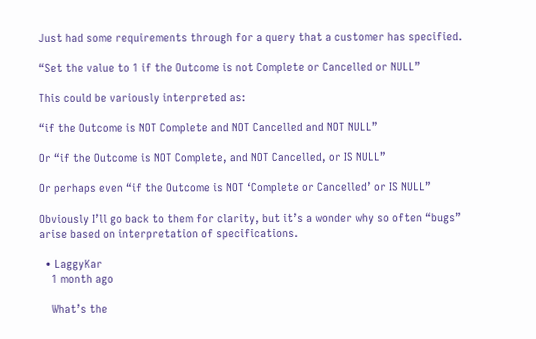Just had some requirements through for a query that a customer has specified.

“Set the value to 1 if the Outcome is not Complete or Cancelled or NULL”

This could be variously interpreted as:

“if the Outcome is NOT Complete and NOT Cancelled and NOT NULL”

Or “if the Outcome is NOT Complete, and NOT Cancelled, or IS NULL”

Or perhaps even “if the Outcome is NOT ‘Complete or Cancelled’ or IS NULL”

Obviously I’ll go back to them for clarity, but it’s a wonder why so often “bugs” arise based on interpretation of specifications.

  • LaggyKar
    1 month ago

    What’s the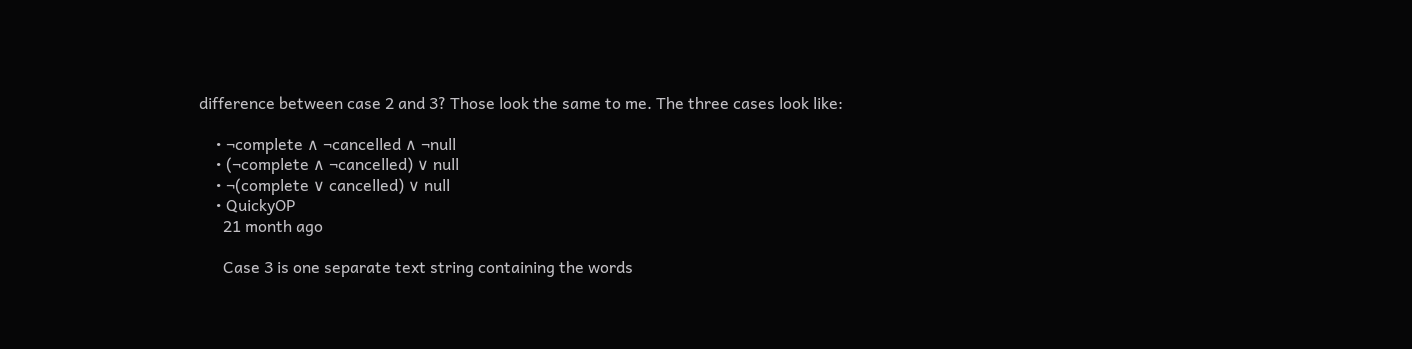difference between case 2 and 3? Those look the same to me. The three cases look like:

    • ¬complete ∧ ¬cancelled ∧ ¬null
    • (¬complete ∧ ¬cancelled) ∨ null
    • ¬(complete ∨ cancelled) ∨ null
    • QuickyOP
      21 month ago

      Case 3 is one separate text string containing the words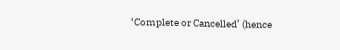‘Complete or Cancelled’ (hence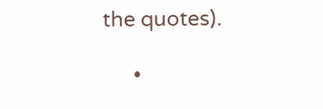the quotes).

      •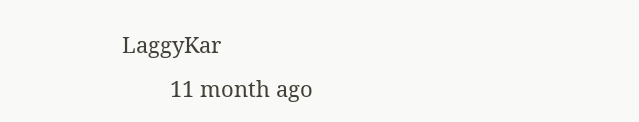LaggyKar
        11 month ago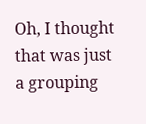Oh, I thought that was just a grouping